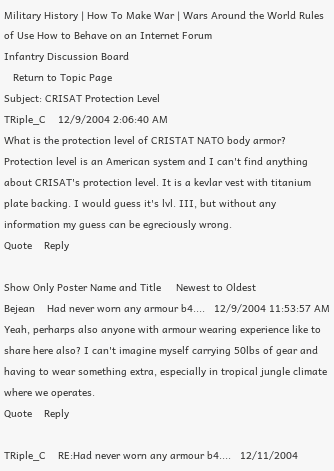Military History | How To Make War | Wars Around the World Rules of Use How to Behave on an Internet Forum
Infantry Discussion Board
   Return to Topic Page
Subject: CRISAT Protection Level
TRiple_C    12/9/2004 2:06:40 AM
What is the protection level of CRISTAT NATO body armor? Protection level is an American system and I can't find anything about CRISAT's protection level. It is a kevlar vest with titanium plate backing. I would guess it's lvl. III, but without any information my guess can be egreciously wrong.
Quote    Reply

Show Only Poster Name and Title     Newest to Oldest
Bejean    Had never worn any armour b4....   12/9/2004 11:53:57 AM
Yeah, perharps also anyone with armour wearing experience like to share here also? I can't imagine myself carrying 50lbs of gear and having to wear something extra, especially in tropical jungle climate where we operates.
Quote    Reply

TRiple_C    RE:Had never worn any armour b4....   12/11/2004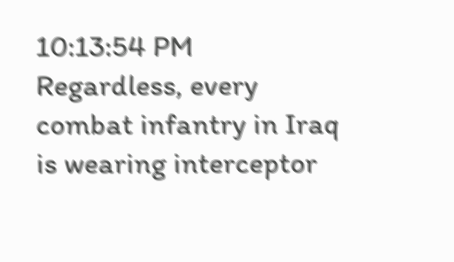10:13:54 PM
Regardless, every combat infantry in Iraq is wearing interceptor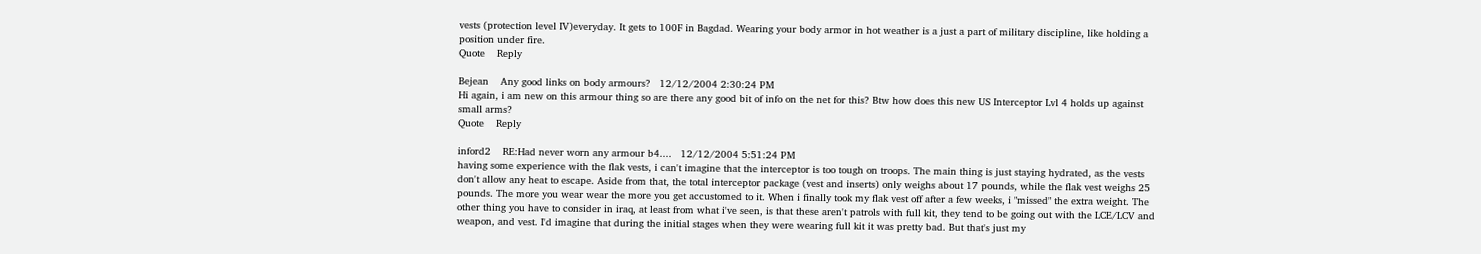vests (protection level IV)everyday. It gets to 100F in Bagdad. Wearing your body armor in hot weather is a just a part of military discipline, like holding a position under fire.
Quote    Reply

Bejean    Any good links on body armours?   12/12/2004 2:30:24 PM
Hi again, i am new on this armour thing so are there any good bit of info on the net for this? Btw how does this new US Interceptor Lvl 4 holds up against small arms?
Quote    Reply

inford2    RE:Had never worn any armour b4....   12/12/2004 5:51:24 PM
having some experience with the flak vests, i can't imagine that the interceptor is too tough on troops. The main thing is just staying hydrated, as the vests don't allow any heat to escape. Aside from that, the total interceptor package (vest and inserts) only weighs about 17 pounds, while the flak vest weighs 25 pounds. The more you wear wear the more you get accustomed to it. When i finally took my flak vest off after a few weeks, i "missed" the extra weight. The other thing you have to consider in iraq, at least from what i've seen, is that these aren't patrols with full kit, they tend to be going out with the LCE/LCV and weapon, and vest. I'd imagine that during the initial stages when they were wearing full kit it was pretty bad. But that's just my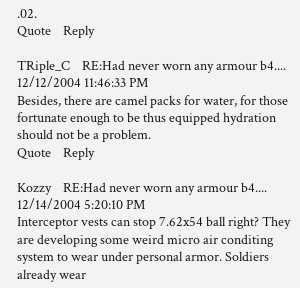.02.
Quote    Reply

TRiple_C    RE:Had never worn any armour b4....   12/12/2004 11:46:33 PM
Besides, there are camel packs for water, for those fortunate enough to be thus equipped hydration should not be a problem.
Quote    Reply

Kozzy    RE:Had never worn any armour b4....   12/14/2004 5:20:10 PM
Interceptor vests can stop 7.62x54 ball right? They are developing some weird micro air conditing system to wear under personal armor. Soldiers already wear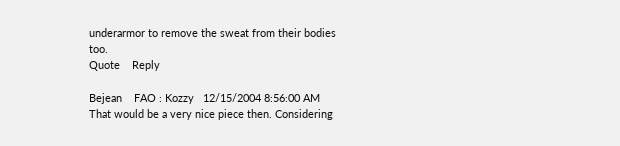underarmor to remove the sweat from their bodies too.
Quote    Reply

Bejean    FAO : Kozzy   12/15/2004 8:56:00 AM
That would be a very nice piece then. Considering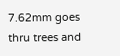7.62mm goes thru trees and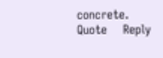concrete.
Quote    Reply